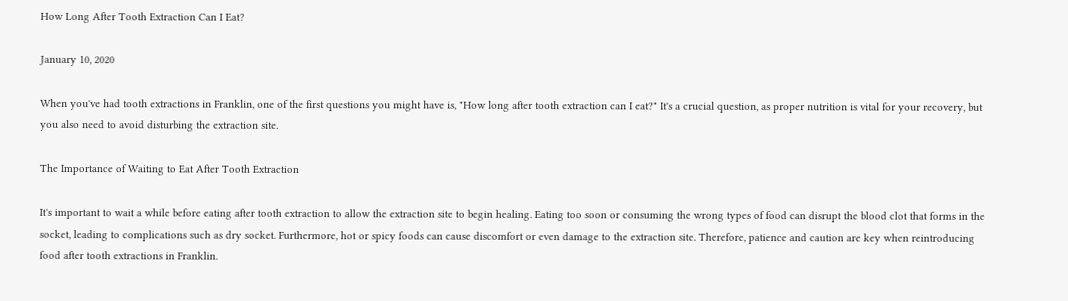How Long After Tooth Extraction Can I Eat?

January 10, 2020

When you've had tooth extractions in Franklin, one of the first questions you might have is, "How long after tooth extraction can I eat?" It's a crucial question, as proper nutrition is vital for your recovery, but you also need to avoid disturbing the extraction site.

The Importance of Waiting to Eat After Tooth Extraction

It's important to wait a while before eating after tooth extraction to allow the extraction site to begin healing. Eating too soon or consuming the wrong types of food can disrupt the blood clot that forms in the socket, leading to complications such as dry socket. Furthermore, hot or spicy foods can cause discomfort or even damage to the extraction site. Therefore, patience and caution are key when reintroducing food after tooth extractions in Franklin.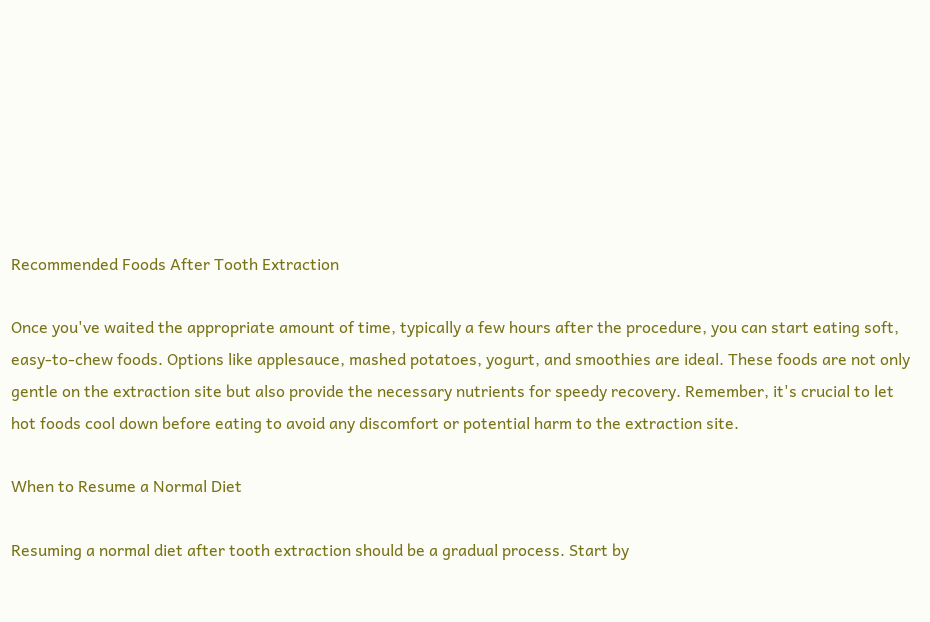Recommended Foods After Tooth Extraction

Once you've waited the appropriate amount of time, typically a few hours after the procedure, you can start eating soft, easy-to-chew foods. Options like applesauce, mashed potatoes, yogurt, and smoothies are ideal. These foods are not only gentle on the extraction site but also provide the necessary nutrients for speedy recovery. Remember, it's crucial to let hot foods cool down before eating to avoid any discomfort or potential harm to the extraction site.

When to Resume a Normal Diet

Resuming a normal diet after tooth extraction should be a gradual process. Start by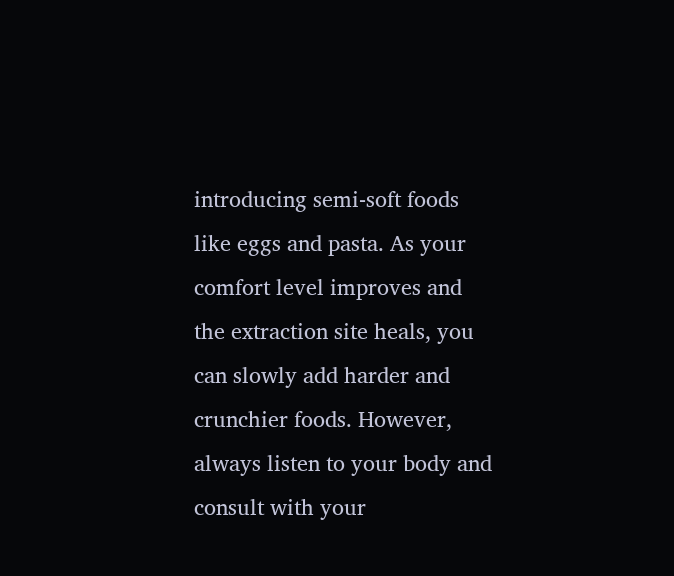introducing semi-soft foods like eggs and pasta. As your comfort level improves and the extraction site heals, you can slowly add harder and crunchier foods. However, always listen to your body and consult with your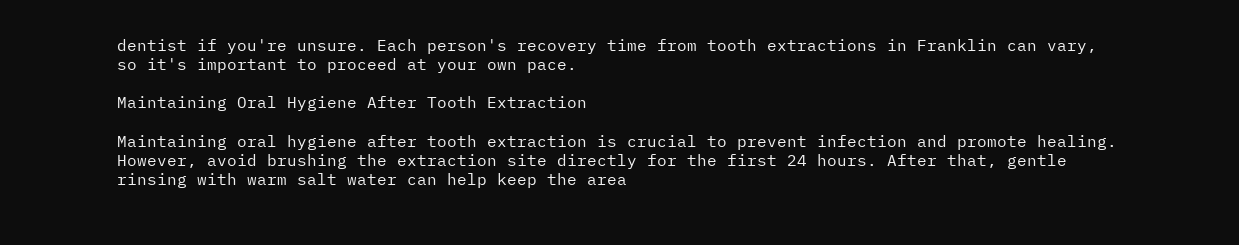dentist if you're unsure. Each person's recovery time from tooth extractions in Franklin can vary, so it's important to proceed at your own pace.

Maintaining Oral Hygiene After Tooth Extraction

Maintaining oral hygiene after tooth extraction is crucial to prevent infection and promote healing. However, avoid brushing the extraction site directly for the first 24 hours. After that, gentle rinsing with warm salt water can help keep the area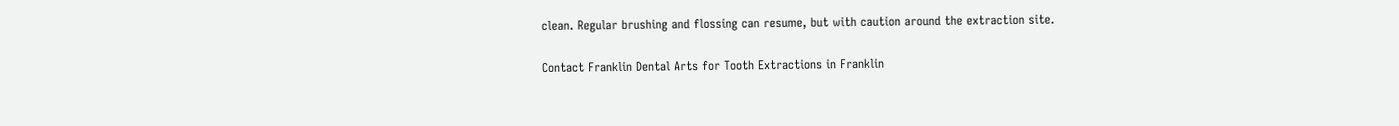clean. Regular brushing and flossing can resume, but with caution around the extraction site.

Contact Franklin Dental Arts for Tooth Extractions in Franklin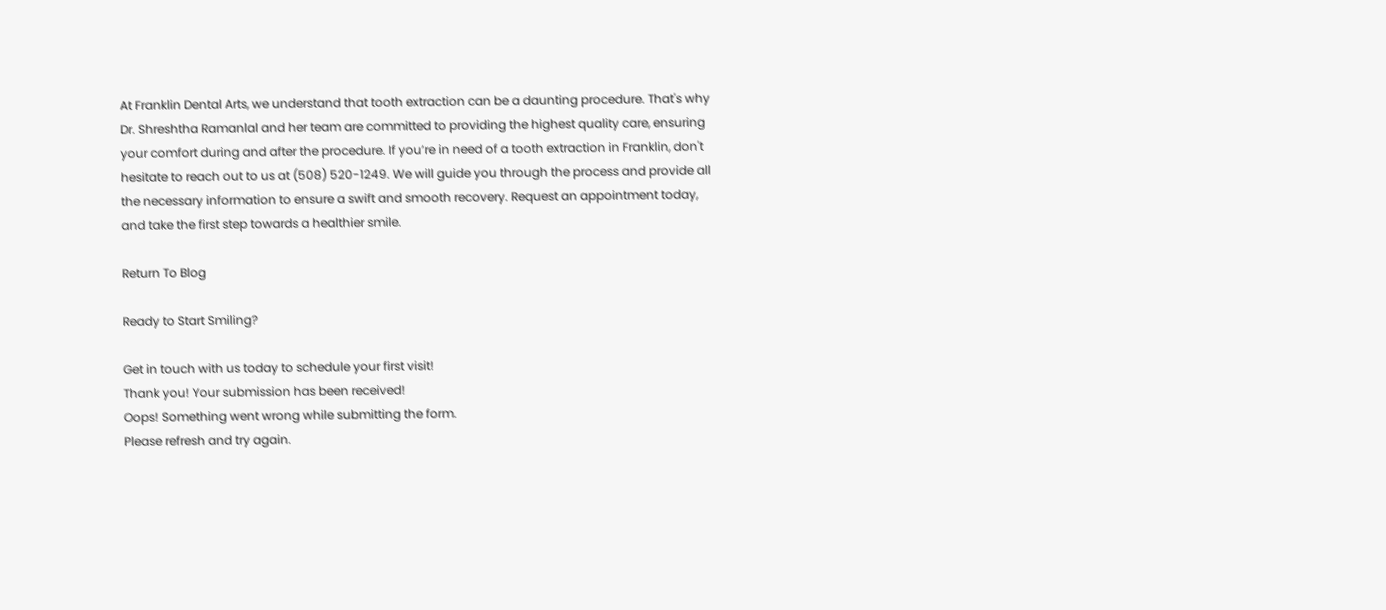At Franklin Dental Arts, we understand that tooth extraction can be a daunting procedure. That's why Dr. Shreshtha Ramanlal and her team are committed to providing the highest quality care, ensuring your comfort during and after the procedure. If you’re in need of a tooth extraction in Franklin, don't hesitate to reach out to us at (508) 520-1249. We will guide you through the process and provide all the necessary information to ensure a swift and smooth recovery. Request an appointment today, and take the first step towards a healthier smile.

Return To Blog

Ready to Start Smiling?

Get in touch with us today to schedule your first visit!
Thank you! Your submission has been received!
Oops! Something went wrong while submitting the form.
Please refresh and try again.